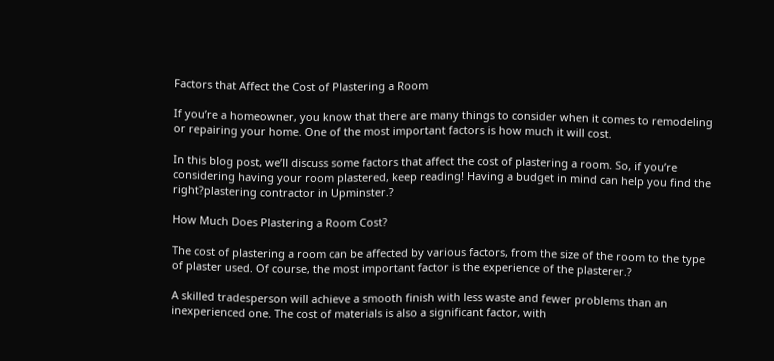Factors that Affect the Cost of Plastering a Room

If you’re a homeowner, you know that there are many things to consider when it comes to remodeling or repairing your home. One of the most important factors is how much it will cost.

In this blog post, we’ll discuss some factors that affect the cost of plastering a room. So, if you’re considering having your room plastered, keep reading! Having a budget in mind can help you find the right?plastering contractor in Upminster.?

How Much Does Plastering a Room Cost?

The cost of plastering a room can be affected by various factors, from the size of the room to the type of plaster used. Of course, the most important factor is the experience of the plasterer.?

A skilled tradesperson will achieve a smooth finish with less waste and fewer problems than an inexperienced one. The cost of materials is also a significant factor, with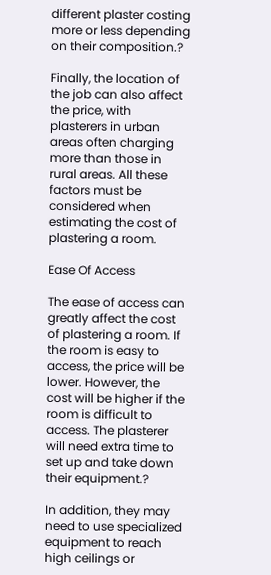different plaster costing more or less depending on their composition.?

Finally, the location of the job can also affect the price, with plasterers in urban areas often charging more than those in rural areas. All these factors must be considered when estimating the cost of plastering a room.

Ease Of Access

The ease of access can greatly affect the cost of plastering a room. If the room is easy to access, the price will be lower. However, the cost will be higher if the room is difficult to access. The plasterer will need extra time to set up and take down their equipment.?

In addition, they may need to use specialized equipment to reach high ceilings or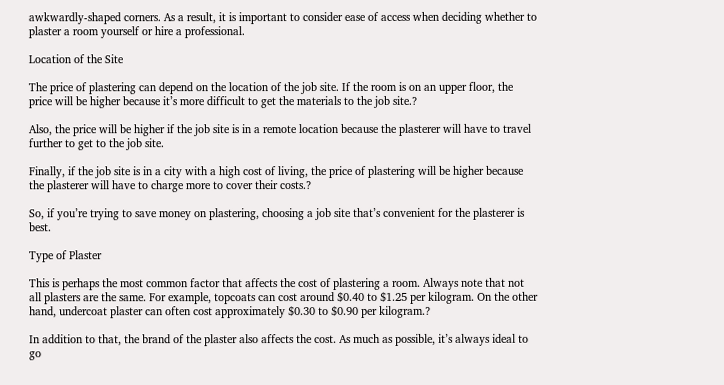awkwardly-shaped corners. As a result, it is important to consider ease of access when deciding whether to plaster a room yourself or hire a professional.

Location of the Site

The price of plastering can depend on the location of the job site. If the room is on an upper floor, the price will be higher because it’s more difficult to get the materials to the job site.?

Also, the price will be higher if the job site is in a remote location because the plasterer will have to travel further to get to the job site.

Finally, if the job site is in a city with a high cost of living, the price of plastering will be higher because the plasterer will have to charge more to cover their costs.?

So, if you’re trying to save money on plastering, choosing a job site that’s convenient for the plasterer is best.

Type of Plaster

This is perhaps the most common factor that affects the cost of plastering a room. Always note that not all plasters are the same. For example, topcoats can cost around $0.40 to $1.25 per kilogram. On the other hand, undercoat plaster can often cost approximately $0.30 to $0.90 per kilogram.?

In addition to that, the brand of the plaster also affects the cost. As much as possible, it’s always ideal to go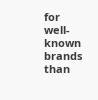for well-known brands than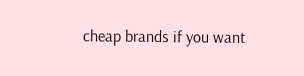cheap brands if you want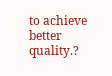to achieve better quality.?